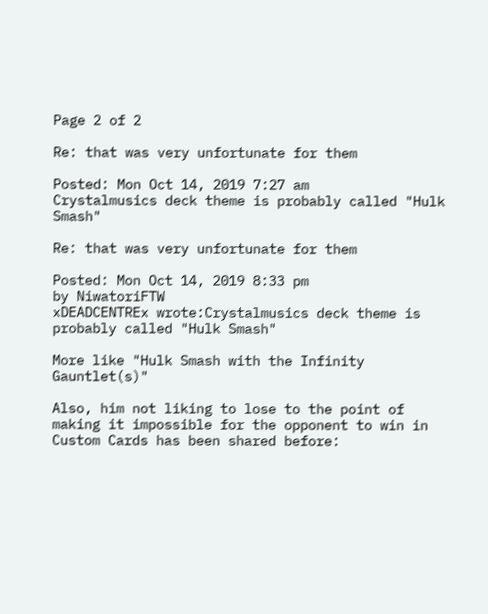Page 2 of 2

Re: that was very unfortunate for them

Posted: Mon Oct 14, 2019 7:27 am
Crystalmusics deck theme is probably called "Hulk Smash"

Re: that was very unfortunate for them

Posted: Mon Oct 14, 2019 8:33 pm
by NiwatoriFTW
xDEADCENTREx wrote:Crystalmusics deck theme is probably called "Hulk Smash"

More like "Hulk Smash with the Infinity Gauntlet(s)"

Also, him not liking to lose to the point of making it impossible for the opponent to win in Custom Cards has been shared before: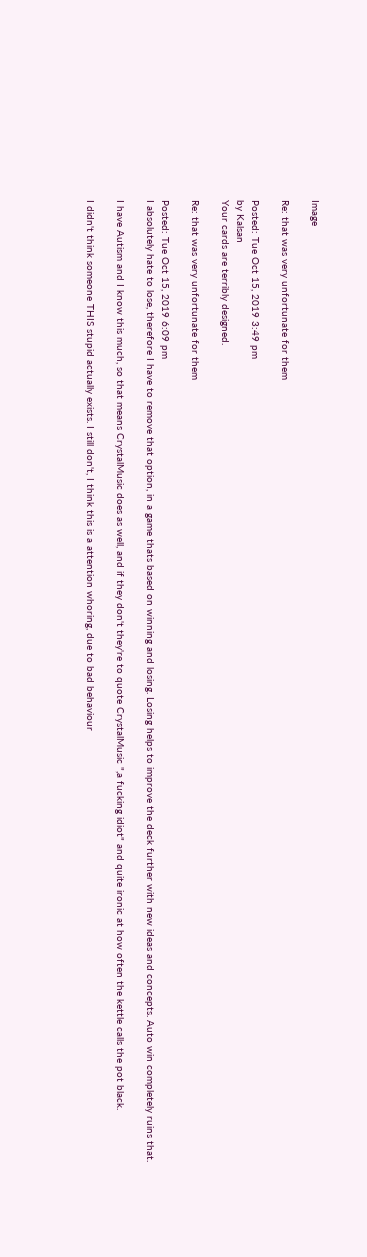Image

Re: that was very unfortunate for them

Posted: Tue Oct 15, 2019 3:49 pm
by Kalsan
Your cards are terribly designed.

Re: that was very unfortunate for them

Posted: Tue Oct 15, 2019 6:09 pm
I absolutely hate to lose, therefore I have to remove that option, in a game thats based on winning and losing. Losing helps to improve the deck further with new ideas and concepts. Auto win completely ruins that.

I have Autism and I know this much, so that means CrystalMusic does as well, and if they don't they're to quote CrystalMusic ",a fucking idiot" and quite ironic at how often the kettle calls the pot black.

I didn't think someone THIS stupid actually exists. I still don't, I think this is a attention whoring, due to bad behaviour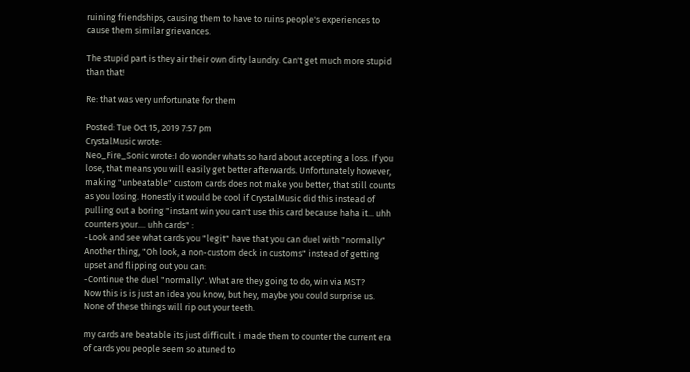ruining friendships, causing them to have to ruins people's experiences to cause them similar grievances.

The stupid part is they air their own dirty laundry. Can't get much more stupid than that!

Re: that was very unfortunate for them

Posted: Tue Oct 15, 2019 7:57 pm
CrystalMusic wrote:
Neo_Fire_Sonic wrote:I do wonder whats so hard about accepting a loss. If you lose, that means you will easily get better afterwards. Unfortunately however, making "unbeatable" custom cards does not make you better, that still counts as you losing. Honestly it would be cool if CrystalMusic did this instead of pulling out a boring "instant win you can't use this card because haha it... uhh counters your.... uhh cards" :
-Look and see what cards you "legit" have that you can duel with "normally"
Another thing, "Oh look, a non-custom deck in customs" instead of getting upset and flipping out you can:
-Continue the duel "normally". What are they going to do, win via MST?
Now this is is just an idea you know, but hey, maybe you could surprise us. None of these things will rip out your teeth.

my cards are beatable its just difficult. i made them to counter the current era of cards you people seem so atuned to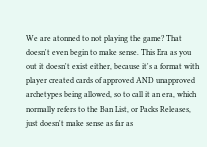We are atonned to not playing the game? That doesn't even begin to make sense. This Era as you out it doesn't exist either, because it's a format with player created cards of approved AND unapproved archetypes being allowed, so to call it an era, which normally refers to the Ban List, or Packs Releases, just doesn't make sense as far as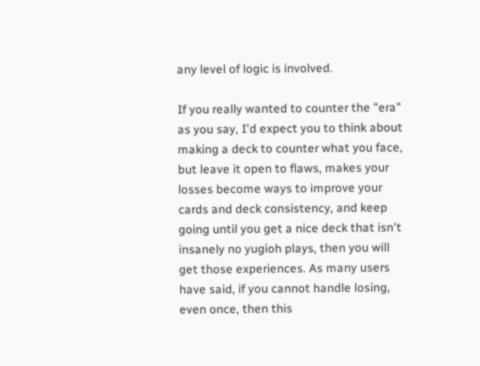any level of logic is involved.

If you really wanted to counter the "era" as you say, I'd expect you to think about making a deck to counter what you face, but leave it open to flaws, makes your losses become ways to improve your cards and deck consistency, and keep going until you get a nice deck that isn't insanely no yugioh plays, then you will get those experiences. As many users have said, if you cannot handle losing, even once, then this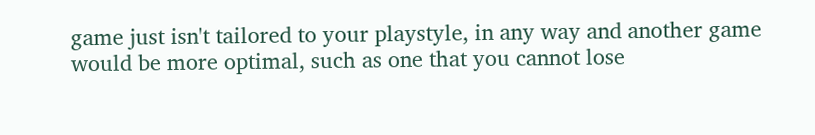game just isn't tailored to your playstyle, in any way and another game would be more optimal, such as one that you cannot lose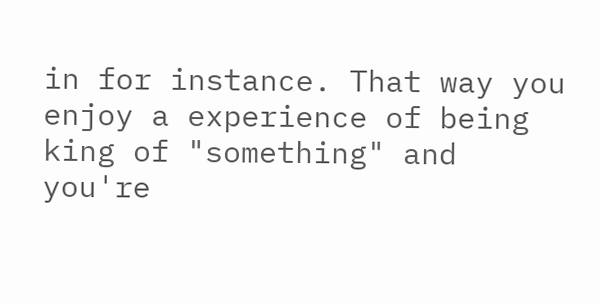in for instance. That way you enjoy a experience of being king of "something" and you're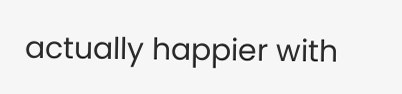actually happier with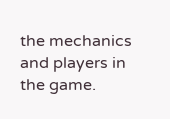the mechanics and players in the game.